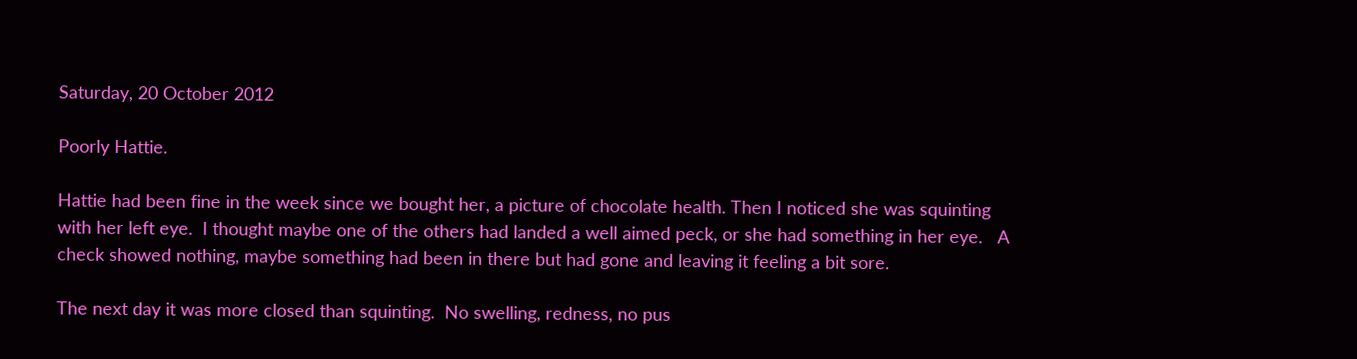Saturday, 20 October 2012

Poorly Hattie.

Hattie had been fine in the week since we bought her, a picture of chocolate health. Then I noticed she was squinting with her left eye.  I thought maybe one of the others had landed a well aimed peck, or she had something in her eye.   A check showed nothing, maybe something had been in there but had gone and leaving it feeling a bit sore.

The next day it was more closed than squinting.  No swelling, redness, no pus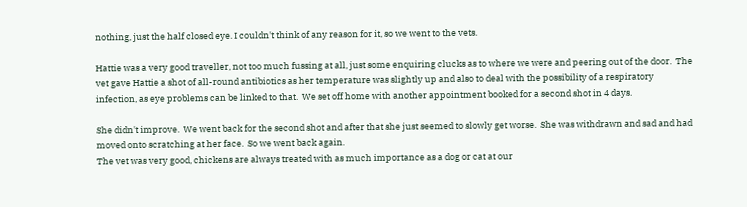nothing, just the half closed eye. I couldn't think of any reason for it, so we went to the vets.

Hattie was a very good traveller, not too much fussing at all, just some enquiring clucks as to where we were and peering out of the door.  The vet gave Hattie a shot of all-round antibiotics as her temperature was slightly up and also to deal with the possibility of a respiratory infection, as eye problems can be linked to that.  We set off home with another appointment booked for a second shot in 4 days.

She didn't improve.  We went back for the second shot and after that she just seemed to slowly get worse.  She was withdrawn and sad and had moved onto scratching at her face.  So we went back again.
The vet was very good, chickens are always treated with as much importance as a dog or cat at our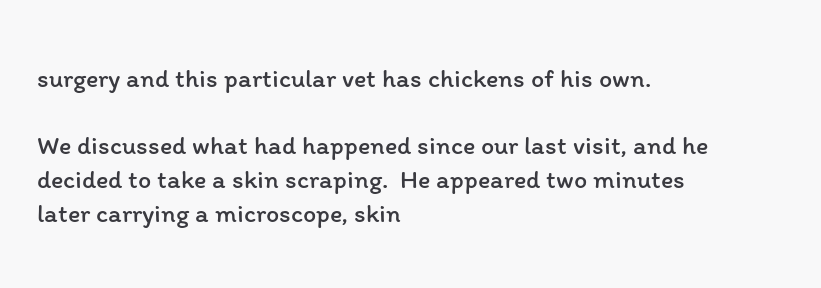surgery and this particular vet has chickens of his own.

We discussed what had happened since our last visit, and he decided to take a skin scraping.  He appeared two minutes later carrying a microscope, skin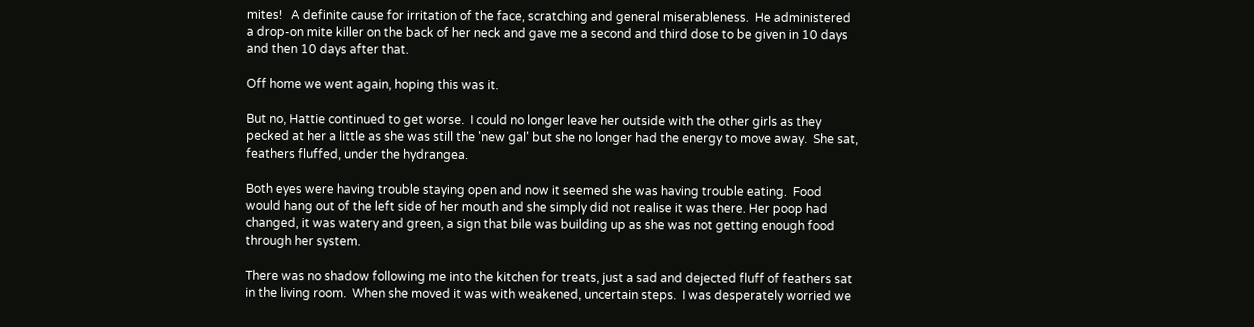mites!   A definite cause for irritation of the face, scratching and general miserableness.  He administered a drop-on mite killer on the back of her neck and gave me a second and third dose to be given in 10 days and then 10 days after that.

Off home we went again, hoping this was it.

But no, Hattie continued to get worse.  I could no longer leave her outside with the other girls as they pecked at her a little as she was still the 'new gal' but she no longer had the energy to move away.  She sat, feathers fluffed, under the hydrangea.

Both eyes were having trouble staying open and now it seemed she was having trouble eating.  Food would hang out of the left side of her mouth and she simply did not realise it was there. Her poop had changed, it was watery and green, a sign that bile was building up as she was not getting enough food through her system.

There was no shadow following me into the kitchen for treats, just a sad and dejected fluff of feathers sat in the living room.  When she moved it was with weakened, uncertain steps.  I was desperately worried we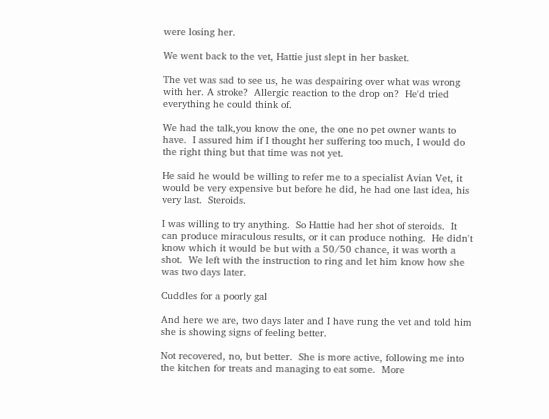were losing her.

We went back to the vet, Hattie just slept in her basket.

The vet was sad to see us, he was despairing over what was wrong with her. A stroke?  Allergic reaction to the drop on?  He'd tried everything he could think of.

We had the talk,you know the one, the one no pet owner wants to have.  I assured him if I thought her suffering too much, I would do the right thing but that time was not yet.

He said he would be willing to refer me to a specialist Avian Vet, it would be very expensive but before he did, he had one last idea, his very last.  Steroids.

I was willing to try anything.  So Hattie had her shot of steroids.  It can produce miraculous results, or it can produce nothing.  He didn't know which it would be but with a 50/50 chance, it was worth a shot.  We left with the instruction to ring and let him know how she was two days later.

Cuddles for a poorly gal

And here we are, two days later and I have rung the vet and told him she is showing signs of feeling better.

Not recovered, no, but better.  She is more active, following me into the kitchen for treats and managing to eat some.  More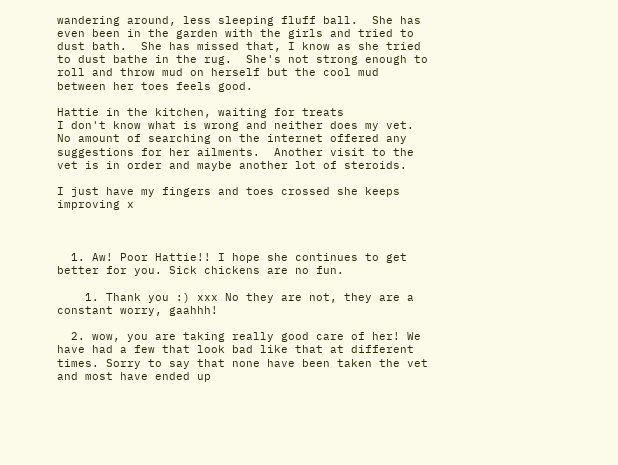wandering around, less sleeping fluff ball.  She has even been in the garden with the girls and tried to dust bath.  She has missed that, I know as she tried to dust bathe in the rug.  She's not strong enough to roll and throw mud on herself but the cool mud between her toes feels good.

Hattie in the kitchen, waiting for treats
I don't know what is wrong and neither does my vet.  No amount of searching on the internet offered any suggestions for her ailments.  Another visit to the vet is in order and maybe another lot of steroids.

I just have my fingers and toes crossed she keeps improving x



  1. Aw! Poor Hattie!! I hope she continues to get better for you. Sick chickens are no fun.

    1. Thank you :) xxx No they are not, they are a constant worry, gaahhh!

  2. wow, you are taking really good care of her! We have had a few that look bad like that at different times. Sorry to say that none have been taken the vet and most have ended up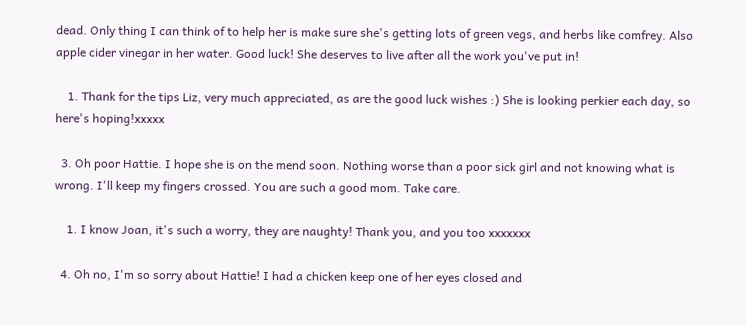dead. Only thing I can think of to help her is make sure she's getting lots of green vegs, and herbs like comfrey. Also apple cider vinegar in her water. Good luck! She deserves to live after all the work you've put in!

    1. Thank for the tips Liz, very much appreciated, as are the good luck wishes :) She is looking perkier each day, so here's hoping!xxxxx

  3. Oh poor Hattie. I hope she is on the mend soon. Nothing worse than a poor sick girl and not knowing what is wrong. I'll keep my fingers crossed. You are such a good mom. Take care.

    1. I know Joan, it's such a worry, they are naughty! Thank you, and you too xxxxxxx

  4. Oh no, I'm so sorry about Hattie! I had a chicken keep one of her eyes closed and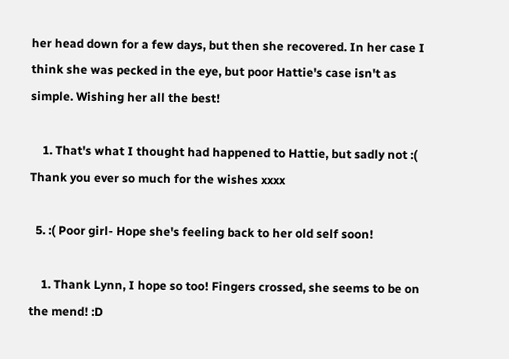her head down for a few days, but then she recovered. In her case I think she was pecked in the eye, but poor Hattie's case isn't as simple. Wishing her all the best!

    1. That's what I thought had happened to Hattie, but sadly not :( Thank you ever so much for the wishes xxxx

  5. :( Poor girl- Hope she's feeling back to her old self soon!

    1. Thank Lynn, I hope so too! Fingers crossed, she seems to be on the mend! :D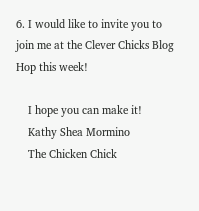6. I would like to invite you to join me at the Clever Chicks Blog Hop this week!

    I hope you can make it!
    Kathy Shea Mormino
    The Chicken Chick